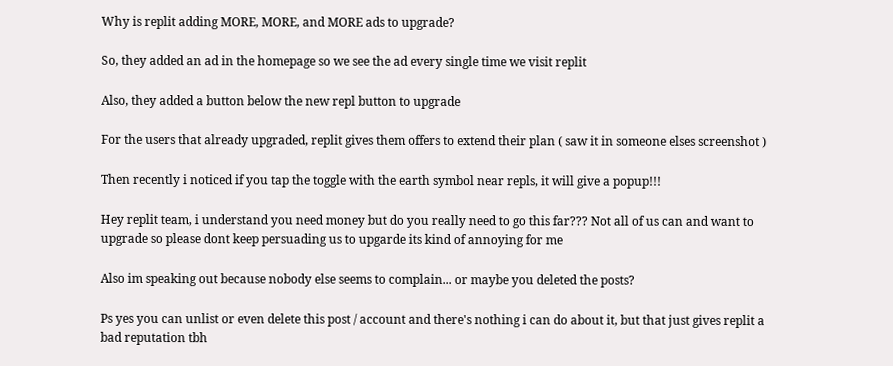Why is replit adding MORE, MORE, and MORE ads to upgrade?

So, they added an ad in the homepage so we see the ad every single time we visit replit

Also, they added a button below the new repl button to upgrade

For the users that already upgraded, replit gives them offers to extend their plan ( saw it in someone elses screenshot )

Then recently i noticed if you tap the toggle with the earth symbol near repls, it will give a popup!!!

Hey replit team, i understand you need money but do you really need to go this far??? Not all of us can and want to upgrade so please dont keep persuading us to upgarde its kind of annoying for me

Also im speaking out because nobody else seems to complain... or maybe you deleted the posts?

Ps yes you can unlist or even delete this post / account and there's nothing i can do about it, but that just gives replit a bad reputation tbh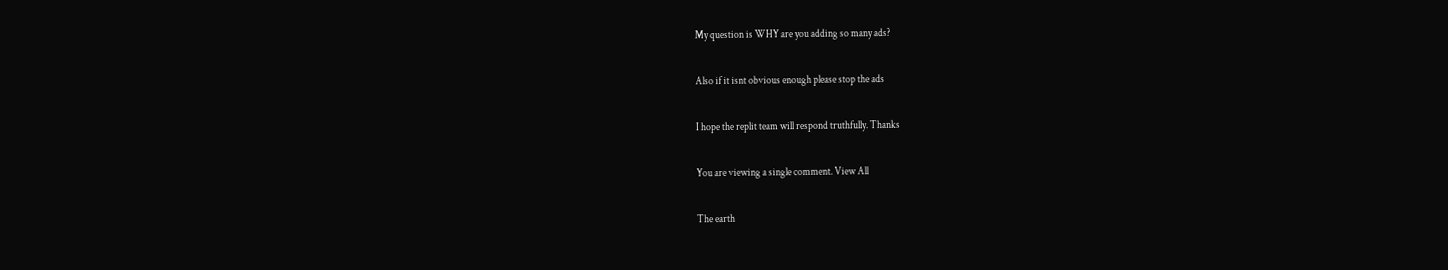My question is WHY are you adding so many ads?

Also if it isnt obvious enough please stop the ads

I hope the replit team will respond truthfully. Thanks

You are viewing a single comment. View All

The earth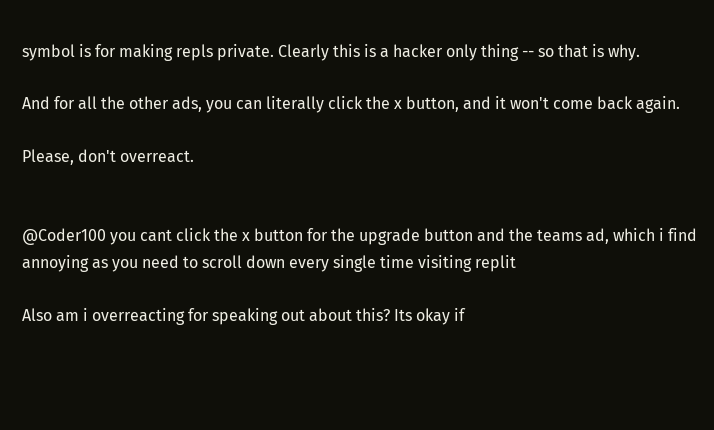symbol is for making repls private. Clearly this is a hacker only thing -- so that is why.

And for all the other ads, you can literally click the x button, and it won't come back again.

Please, don't overreact.


@Coder100 you cant click the x button for the upgrade button and the teams ad, which i find annoying as you need to scroll down every single time visiting replit

Also am i overreacting for speaking out about this? Its okay if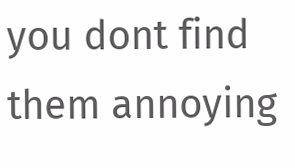you dont find them annoying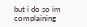but i do so im complaining